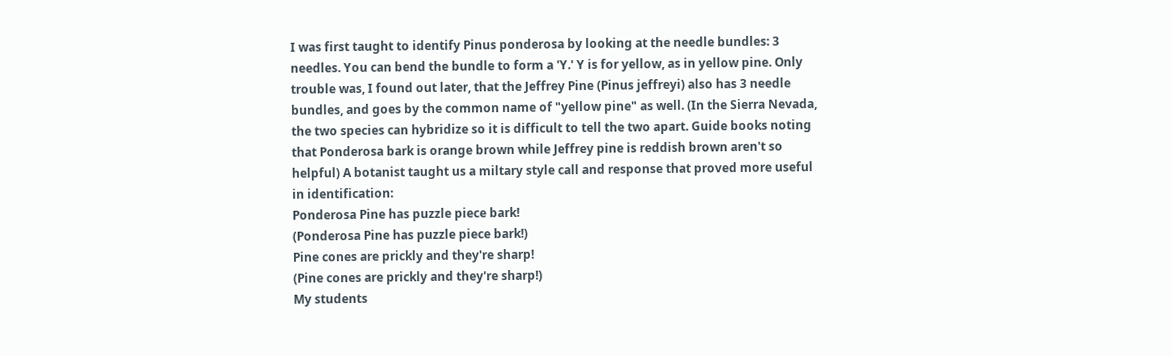I was first taught to identify Pinus ponderosa by looking at the needle bundles: 3 needles. You can bend the bundle to form a 'Y.' Y is for yellow, as in yellow pine. Only trouble was, I found out later, that the Jeffrey Pine (Pinus jeffreyi) also has 3 needle bundles, and goes by the common name of "yellow pine" as well. (In the Sierra Nevada, the two species can hybridize so it is difficult to tell the two apart. Guide books noting that Ponderosa bark is orange brown while Jeffrey pine is reddish brown aren't so helpful) A botanist taught us a miltary style call and response that proved more useful in identification:
Ponderosa Pine has puzzle piece bark!
(Ponderosa Pine has puzzle piece bark!)
Pine cones are prickly and they're sharp!
(Pine cones are prickly and they're sharp!)
My students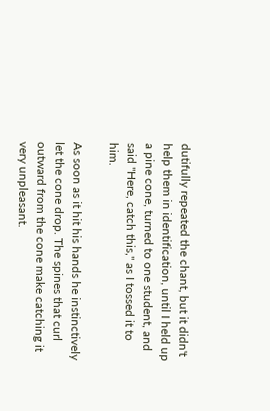dutifully repeated the chant, but it didn't help them in identification, until I held up a pine cone, turned to one student, and said "Here, catch this," as I tossed it to him.

As soon as it hit his hands he instinctively let the cone drop. The spines that curl outward from the cone make catching it very unpleasant.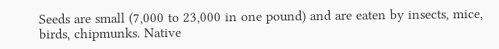Seeds are small (7,000 to 23,000 in one pound) and are eaten by insects, mice, birds, chipmunks. Native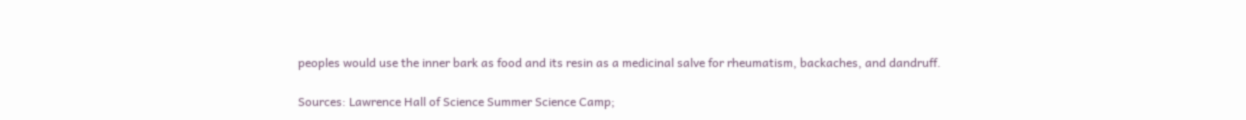peoples would use the inner bark as food and its resin as a medicinal salve for rheumatism, backaches, and dandruff.

Sources: Lawrence Hall of Science Summer Science Camp;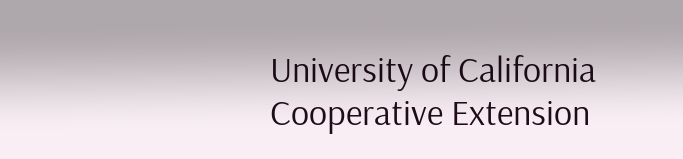University of California Cooperative Extension